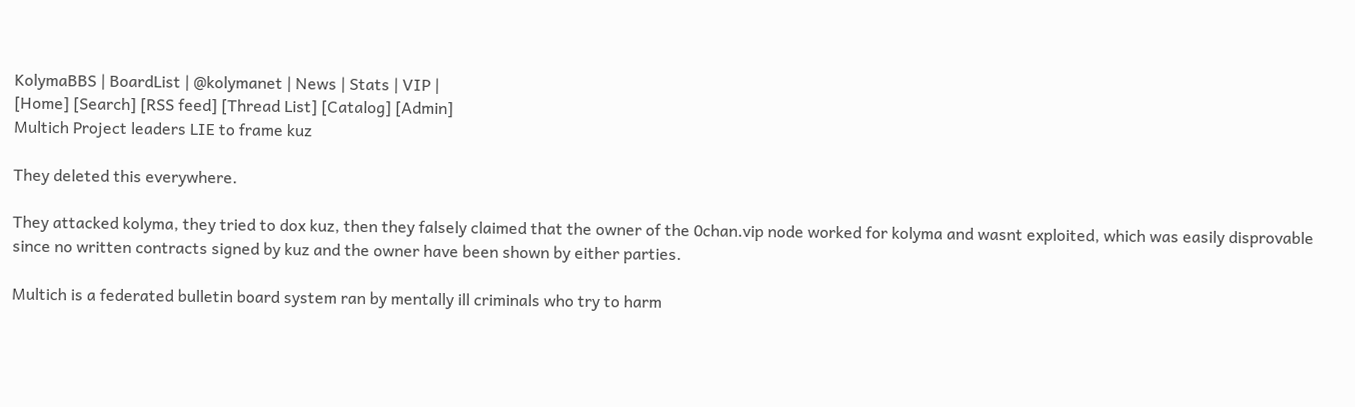KolymaBBS | BoardList | @kolymanet | News | Stats | VIP |
[Home] [Search] [RSS feed] [Thread List] [Catalog] [Admin]
Multich Project leaders LIE to frame kuz

They deleted this everywhere.

They attacked kolyma, they tried to dox kuz, then they falsely claimed that the owner of the 0chan.vip node worked for kolyma and wasnt exploited, which was easily disprovable since no written contracts signed by kuz and the owner have been shown by either parties.

Multich is a federated bulletin board system ran by mentally ill criminals who try to harm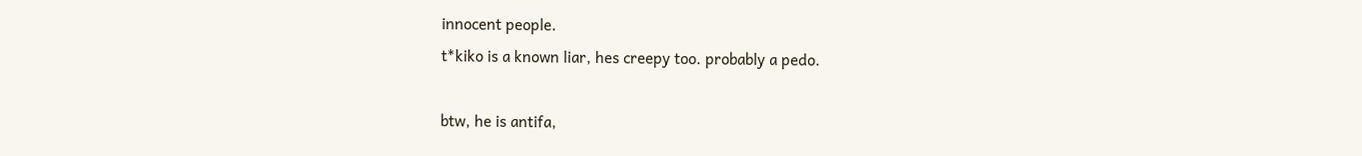innocent people.
t*kiko is a known liar, hes creepy too. probably a pedo.

btw, he is antifa,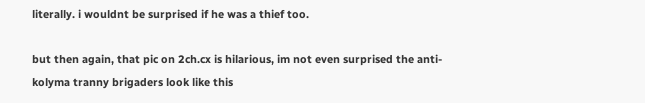literally. i wouldnt be surprised if he was a thief too.

but then again, that pic on 2ch.cx is hilarious, im not even surprised the anti-kolyma tranny brigaders look like this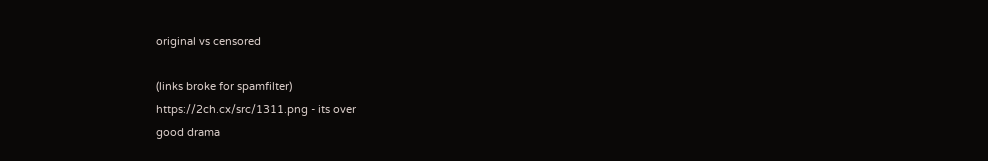original vs censored

(links broke for spamfilter)
https://2ch.cx/src/1311.png - its over
good drama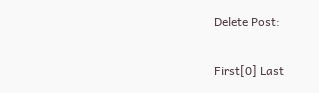Delete Post:

First[0] Last